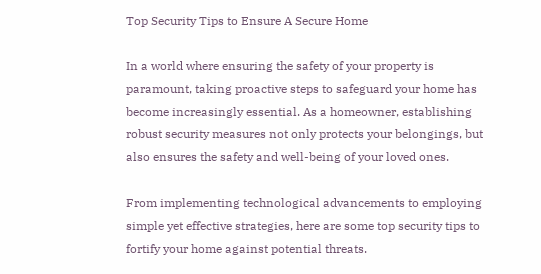Top Security Tips to Ensure A Secure Home

In a world where ensuring the safety of your property is paramount, taking proactive steps to safeguard your home has become increasingly essential. As a homeowner, establishing robust security measures not only protects your belongings, but also ensures the safety and well-being of your loved ones.

From implementing technological advancements to employing simple yet effective strategies, here are some top security tips to fortify your home against potential threats.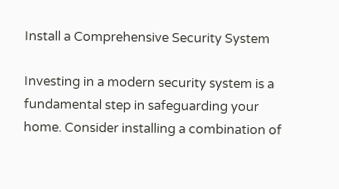Install a Comprehensive Security System

Investing in a modern security system is a fundamental step in safeguarding your home. Consider installing a combination of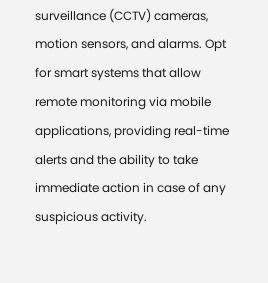surveillance (CCTV) cameras, motion sensors, and alarms. Opt for smart systems that allow remote monitoring via mobile applications, providing real-time alerts and the ability to take immediate action in case of any suspicious activity.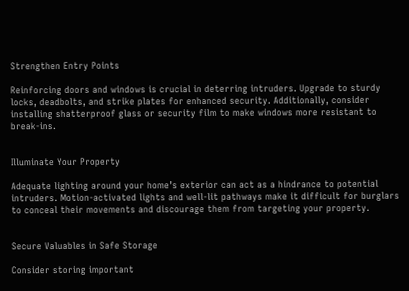Strengthen Entry Points

Reinforcing doors and windows is crucial in deterring intruders. Upgrade to sturdy locks, deadbolts, and strike plates for enhanced security. Additionally, consider installing shatterproof glass or security film to make windows more resistant to break-ins.


Illuminate Your Property

Adequate lighting around your home’s exterior can act as a hindrance to potential intruders. Motion-activated lights and well-lit pathways make it difficult for burglars to conceal their movements and discourage them from targeting your property.


Secure Valuables in Safe Storage

Consider storing important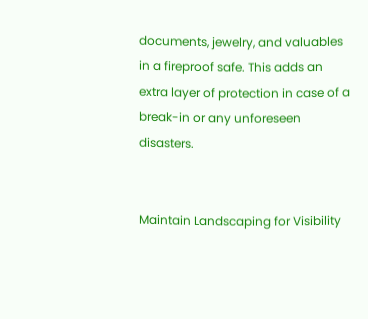documents, jewelry, and valuables in a fireproof safe. This adds an extra layer of protection in case of a break-in or any unforeseen disasters.


Maintain Landscaping for Visibility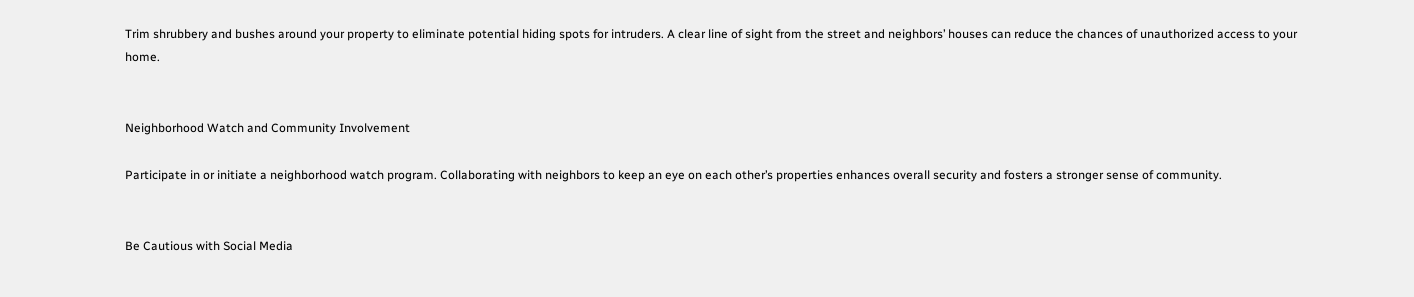Trim shrubbery and bushes around your property to eliminate potential hiding spots for intruders. A clear line of sight from the street and neighbors’ houses can reduce the chances of unauthorized access to your home.


Neighborhood Watch and Community Involvement

Participate in or initiate a neighborhood watch program. Collaborating with neighbors to keep an eye on each other’s properties enhances overall security and fosters a stronger sense of community.


Be Cautious with Social Media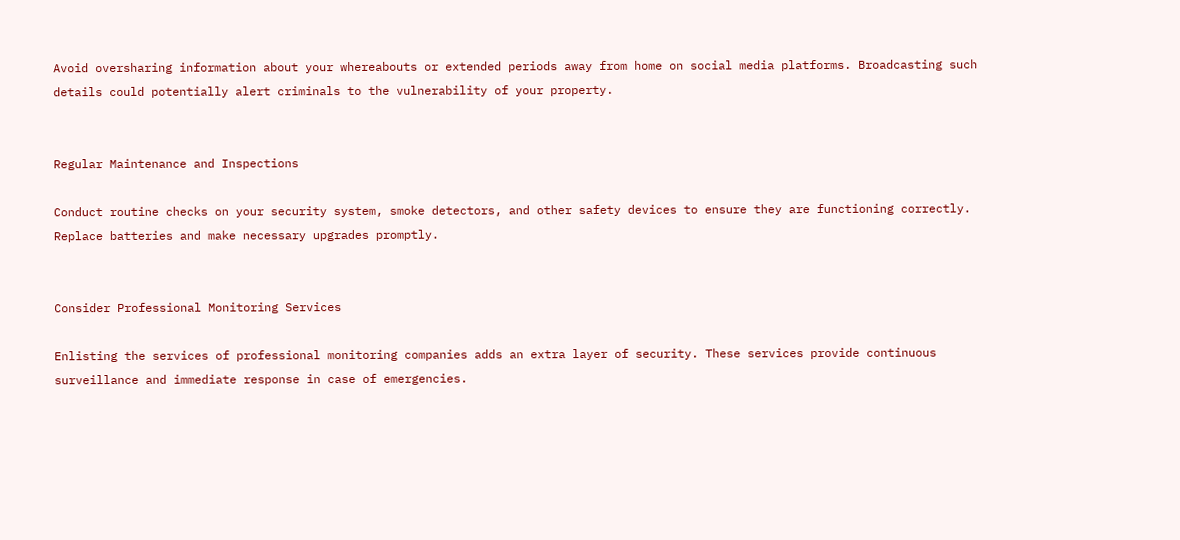Avoid oversharing information about your whereabouts or extended periods away from home on social media platforms. Broadcasting such details could potentially alert criminals to the vulnerability of your property.


Regular Maintenance and Inspections

Conduct routine checks on your security system, smoke detectors, and other safety devices to ensure they are functioning correctly. Replace batteries and make necessary upgrades promptly.


Consider Professional Monitoring Services

Enlisting the services of professional monitoring companies adds an extra layer of security. These services provide continuous surveillance and immediate response in case of emergencies.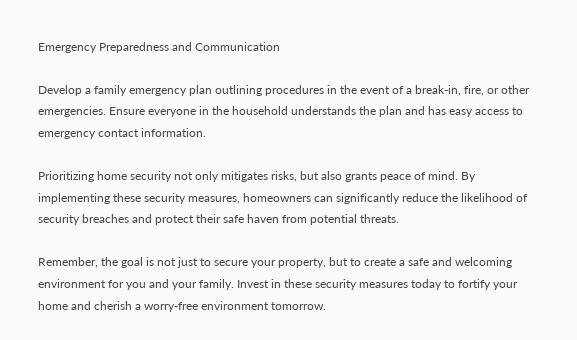Emergency Preparedness and Communication

Develop a family emergency plan outlining procedures in the event of a break-in, fire, or other emergencies. Ensure everyone in the household understands the plan and has easy access to emergency contact information.

Prioritizing home security not only mitigates risks, but also grants peace of mind. By implementing these security measures, homeowners can significantly reduce the likelihood of security breaches and protect their safe haven from potential threats.

Remember, the goal is not just to secure your property, but to create a safe and welcoming environment for you and your family. Invest in these security measures today to fortify your home and cherish a worry-free environment tomorrow.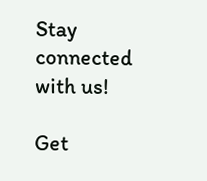Stay connected with us!

Get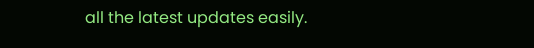all the latest updates easily.